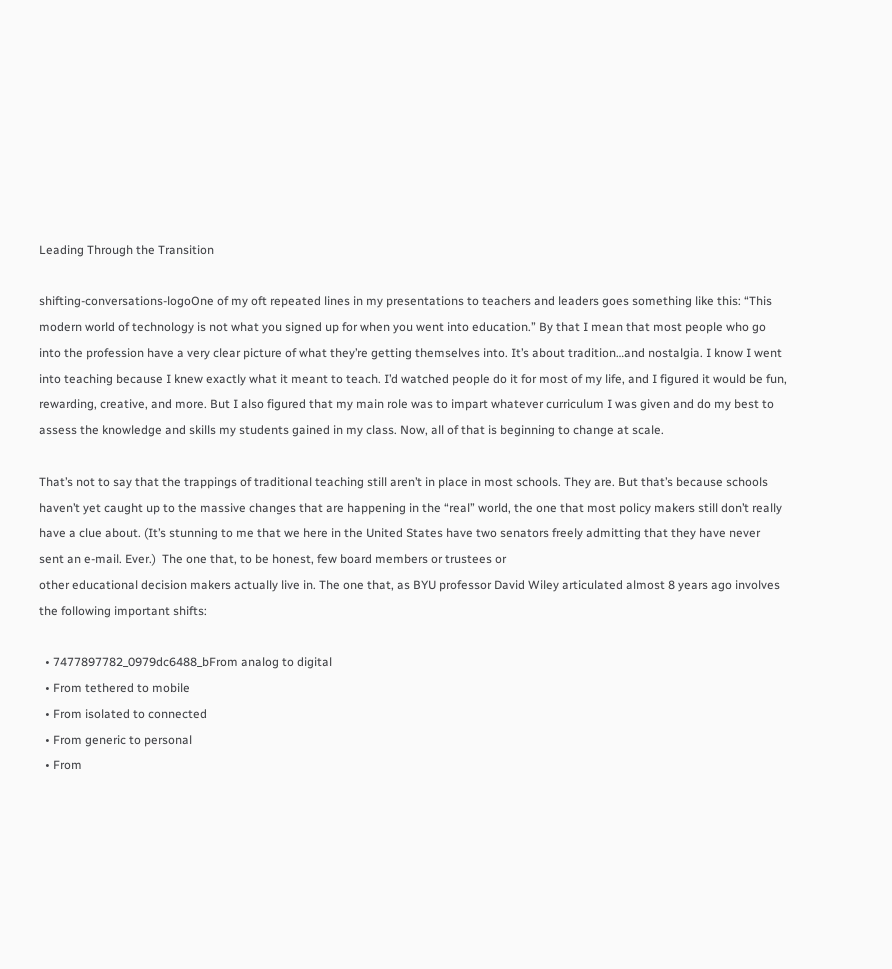Leading Through the Transition

shifting-conversations-logoOne of my oft repeated lines in my presentations to teachers and leaders goes something like this: “This modern world of technology is not what you signed up for when you went into education.” By that I mean that most people who go into the profession have a very clear picture of what they’re getting themselves into. It’s about tradition…and nostalgia. I know I went into teaching because I knew exactly what it meant to teach. I’d watched people do it for most of my life, and I figured it would be fun, rewarding, creative, and more. But I also figured that my main role was to impart whatever curriculum I was given and do my best to assess the knowledge and skills my students gained in my class. Now, all of that is beginning to change at scale.

That’s not to say that the trappings of traditional teaching still aren’t in place in most schools. They are. But that’s because schools haven’t yet caught up to the massive changes that are happening in the “real” world, the one that most policy makers still don’t really have a clue about. (It’s stunning to me that we here in the United States have two senators freely admitting that they have never sent an e-mail. Ever.)  The one that, to be honest, few board members or trustees or
other educational decision makers actually live in. The one that, as BYU professor David Wiley articulated almost 8 years ago involves the following important shifts:

  • 7477897782_0979dc6488_bFrom analog to digital
  • From tethered to mobile
  • From isolated to connected
  • From generic to personal
  • From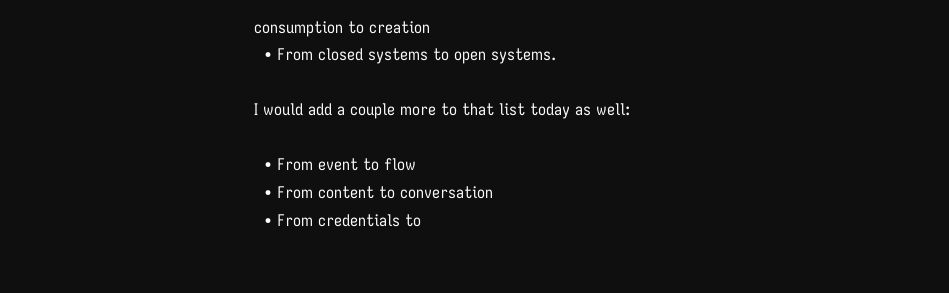consumption to creation
  • From closed systems to open systems.

I would add a couple more to that list today as well:

  • From event to flow
  • From content to conversation
  • From credentials to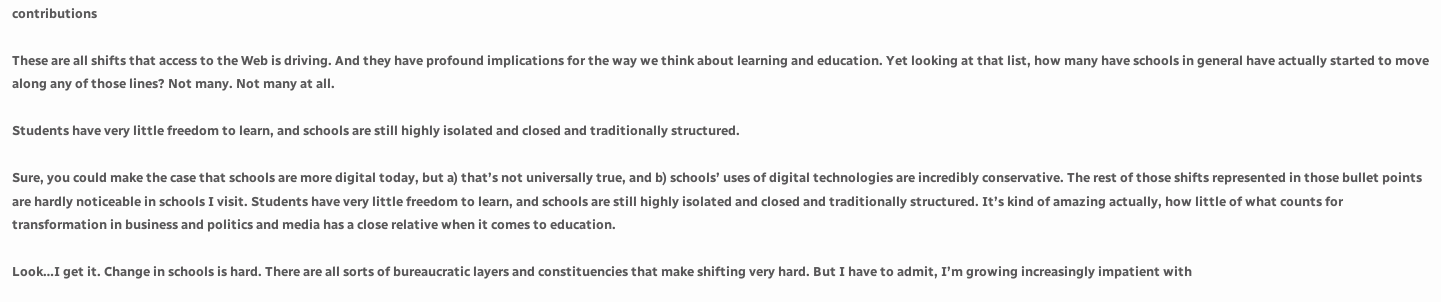contributions

These are all shifts that access to the Web is driving. And they have profound implications for the way we think about learning and education. Yet looking at that list, how many have schools in general have actually started to move along any of those lines? Not many. Not many at all.

Students have very little freedom to learn, and schools are still highly isolated and closed and traditionally structured.

Sure, you could make the case that schools are more digital today, but a) that’s not universally true, and b) schools’ uses of digital technologies are incredibly conservative. The rest of those shifts represented in those bullet points are hardly noticeable in schools I visit. Students have very little freedom to learn, and schools are still highly isolated and closed and traditionally structured. It’s kind of amazing actually, how little of what counts for transformation in business and politics and media has a close relative when it comes to education.

Look…I get it. Change in schools is hard. There are all sorts of bureaucratic layers and constituencies that make shifting very hard. But I have to admit, I’m growing increasingly impatient with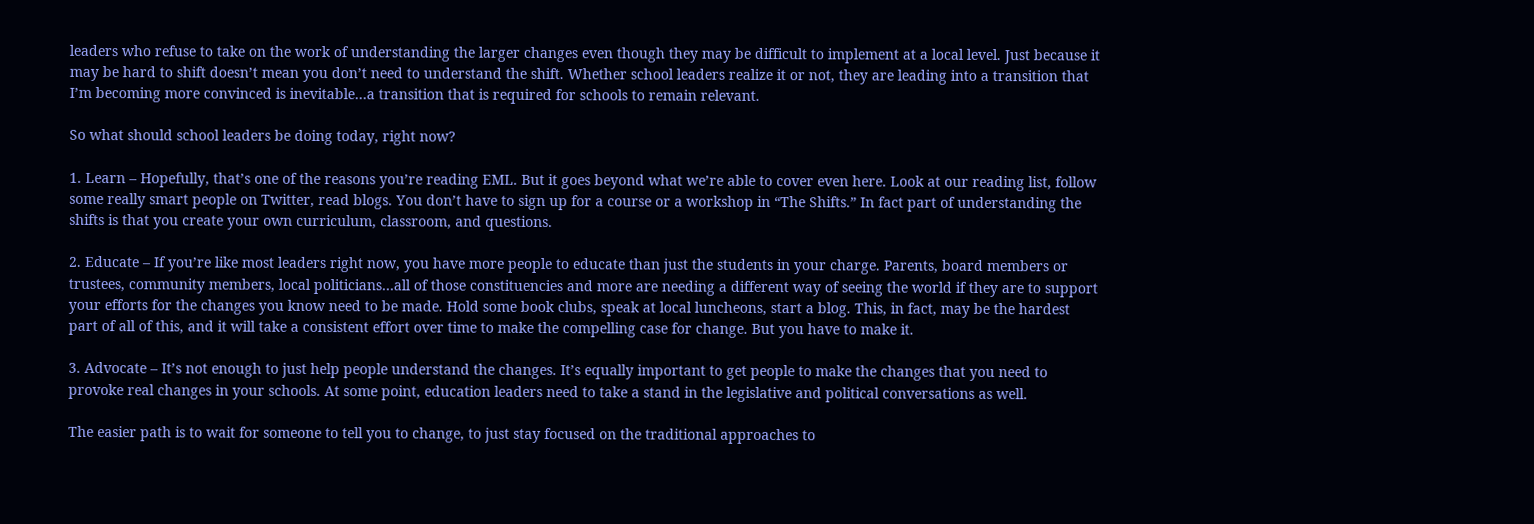leaders who refuse to take on the work of understanding the larger changes even though they may be difficult to implement at a local level. Just because it may be hard to shift doesn’t mean you don’t need to understand the shift. Whether school leaders realize it or not, they are leading into a transition that I’m becoming more convinced is inevitable…a transition that is required for schools to remain relevant.

So what should school leaders be doing today, right now?

1. Learn – Hopefully, that’s one of the reasons you’re reading EML. But it goes beyond what we’re able to cover even here. Look at our reading list, follow some really smart people on Twitter, read blogs. You don’t have to sign up for a course or a workshop in “The Shifts.” In fact part of understanding the shifts is that you create your own curriculum, classroom, and questions.

2. Educate – If you’re like most leaders right now, you have more people to educate than just the students in your charge. Parents, board members or trustees, community members, local politicians…all of those constituencies and more are needing a different way of seeing the world if they are to support your efforts for the changes you know need to be made. Hold some book clubs, speak at local luncheons, start a blog. This, in fact, may be the hardest part of all of this, and it will take a consistent effort over time to make the compelling case for change. But you have to make it.

3. Advocate – It’s not enough to just help people understand the changes. It’s equally important to get people to make the changes that you need to provoke real changes in your schools. At some point, education leaders need to take a stand in the legislative and political conversations as well.

The easier path is to wait for someone to tell you to change, to just stay focused on the traditional approaches to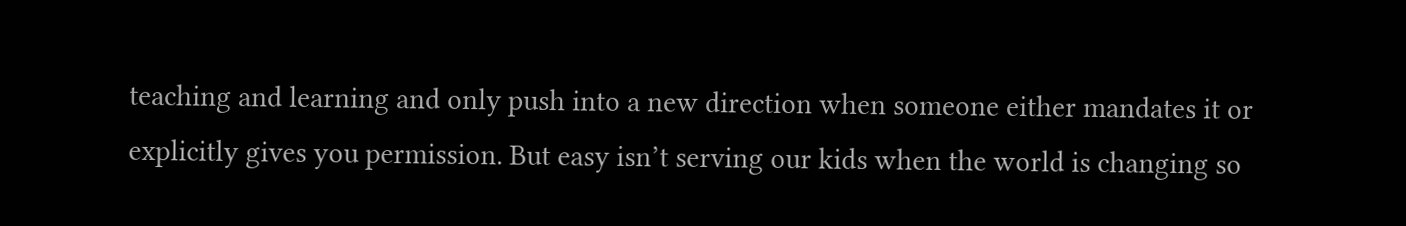teaching and learning and only push into a new direction when someone either mandates it or explicitly gives you permission. But easy isn’t serving our kids when the world is changing so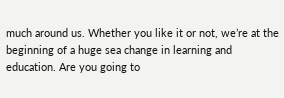much around us. Whether you like it or not, we’re at the beginning of a huge sea change in learning and education. Are you going to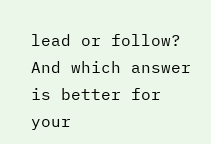lead or follow? And which answer is better for your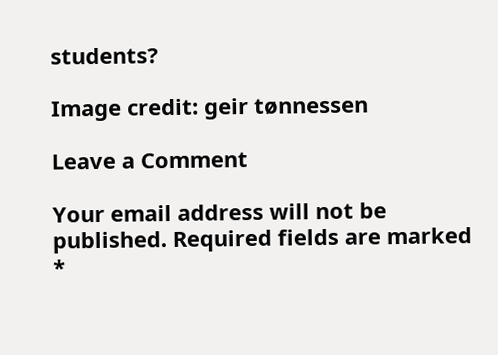students?

Image credit: geir tønnessen

Leave a Comment

Your email address will not be published. Required fields are marked *